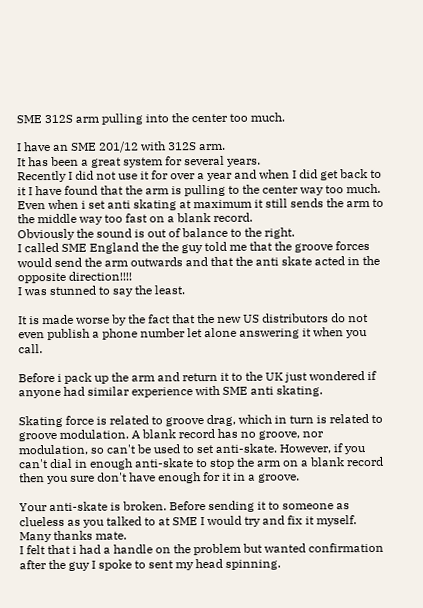SME 312S arm pulling into the center too much.

I have an SME 201/12 with 312S arm.
It has been a great system for several years.
Recently I did not use it for over a year and when I did get back to it I have found that the arm is pulling to the center way too much.
Even when i set anti skating at maximum it still sends the arm to the middle way too fast on a blank record.
Obviously the sound is out of balance to the right.
I called SME England the the guy told me that the groove forces would send the arm outwards and that the anti skate acted in the opposite direction!!!!
I was stunned to say the least.

It is made worse by the fact that the new US distributors do not even publish a phone number let alone answering it when you call.

Before i pack up the arm and return it to the UK just wondered if anyone had similar experience with SME anti skating.

Skating force is related to groove drag, which in turn is related to groove modulation. A blank record has no groove, nor modulation, so can't be used to set anti-skate. However, if you can't dial in enough anti-skate to stop the arm on a blank record then you sure don't have enough for it in a groove.

Your anti-skate is broken. Before sending it to someone as clueless as you talked to at SME I would try and fix it myself.
Many thanks mate.
I felt that i had a handle on the problem but wanted confirmation after the guy I spoke to sent my head spinning.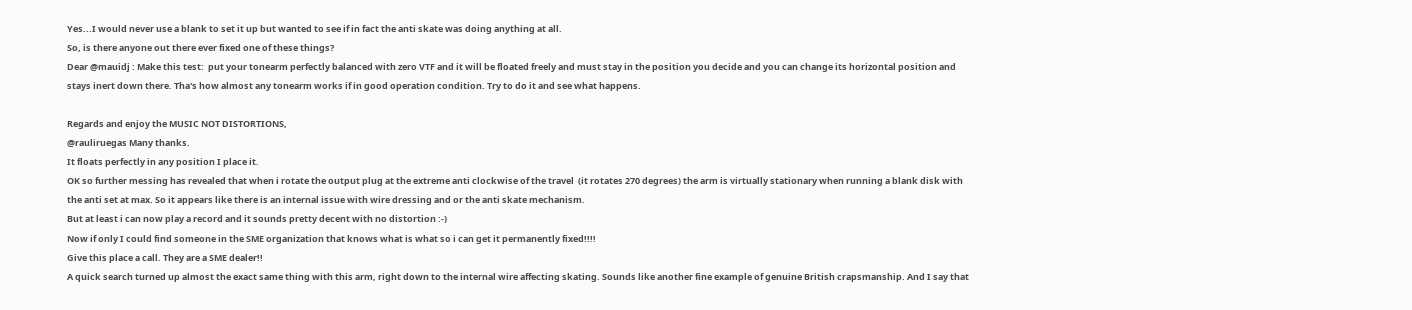Yes...I would never use a blank to set it up but wanted to see if in fact the anti skate was doing anything at all.
So, is there anyone out there ever fixed one of these things?
Dear @mauidj : Make this test:  put your tonearm perfectly balanced with zero VTF and it will be floated freely and must stay in the position you decide and you can change its horizontal position and stays inert down there. Tha's how almost any tonearm works if in good operation condition. Try to do it and see what happens.

Regards and enjoy the MUSIC NOT DISTORTIONS,
@rauliruegas Many thanks.
It floats perfectly in any position I place it.
OK so further messing has revealed that when i rotate the output plug at the extreme anti clockwise of the travel  (it rotates 270 degrees) the arm is virtually stationary when running a blank disk with the anti set at max. So it appears like there is an internal issue with wire dressing and or the anti skate mechanism.
But at least i can now play a record and it sounds pretty decent with no distortion :-)
Now if only I could find someone in the SME organization that knows what is what so i can get it permanently fixed!!!!
Give this place a call. They are a SME dealer!!
A quick search turned up almost the exact same thing with this arm, right down to the internal wire affecting skating. Sounds like another fine example of genuine British crapsmanship. And I say that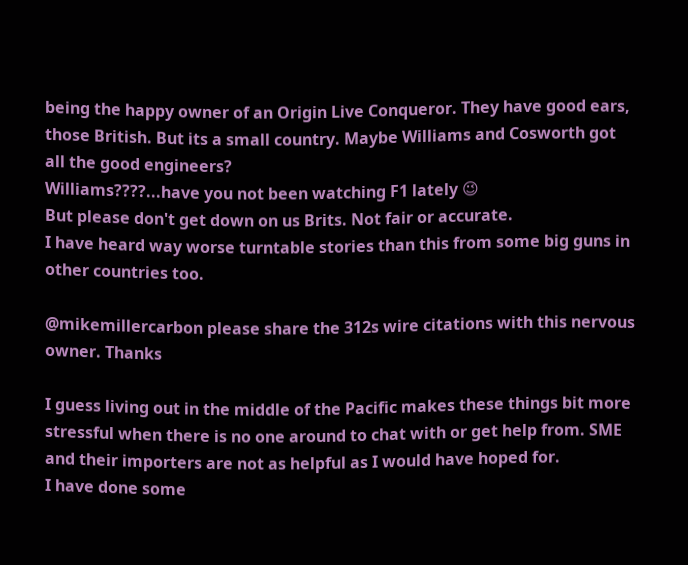being the happy owner of an Origin Live Conqueror. They have good ears, those British. But its a small country. Maybe Williams and Cosworth got all the good engineers?
Williams????...have you not been watching F1 lately 😉
But please don't get down on us Brits. Not fair or accurate.
I have heard way worse turntable stories than this from some big guns in other countries too.

@mikemillercarbon please share the 312s wire citations with this nervous owner. Thanks

I guess living out in the middle of the Pacific makes these things bit more stressful when there is no one around to chat with or get help from. SME and their importers are not as helpful as I would have hoped for.
I have done some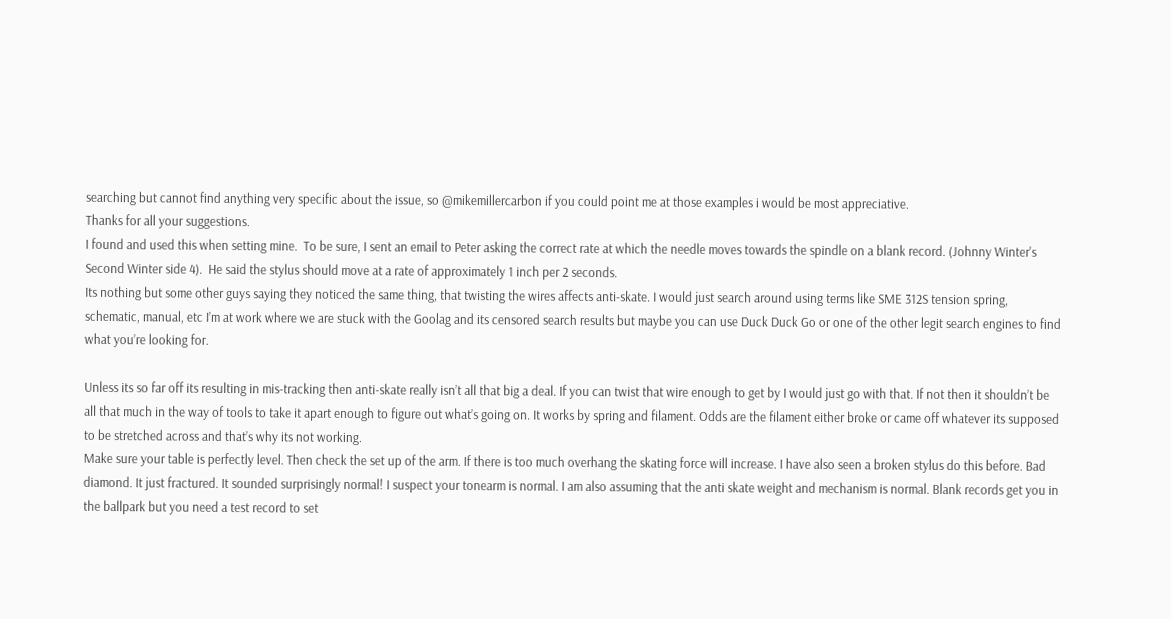searching but cannot find anything very specific about the issue, so @mikemillercarbon if you could point me at those examples i would be most appreciative.
Thanks for all your suggestions.
I found and used this when setting mine.  To be sure, I sent an email to Peter asking the correct rate at which the needle moves towards the spindle on a blank record. (Johnny Winter's Second Winter side 4).  He said the stylus should move at a rate of approximately 1 inch per 2 seconds.
Its nothing but some other guys saying they noticed the same thing, that twisting the wires affects anti-skate. I would just search around using terms like SME 312S tension spring, schematic, manual, etc I’m at work where we are stuck with the Goolag and its censored search results but maybe you can use Duck Duck Go or one of the other legit search engines to find what you’re looking for.

Unless its so far off its resulting in mis-tracking then anti-skate really isn’t all that big a deal. If you can twist that wire enough to get by I would just go with that. If not then it shouldn’t be all that much in the way of tools to take it apart enough to figure out what’s going on. It works by spring and filament. Odds are the filament either broke or came off whatever its supposed to be stretched across and that’s why its not working.
Make sure your table is perfectly level. Then check the set up of the arm. If there is too much overhang the skating force will increase. I have also seen a broken stylus do this before. Bad diamond. It just fractured. It sounded surprisingly normal! I suspect your tonearm is normal. I am also assuming that the anti skate weight and mechanism is normal. Blank records get you in the ballpark but you need a test record to set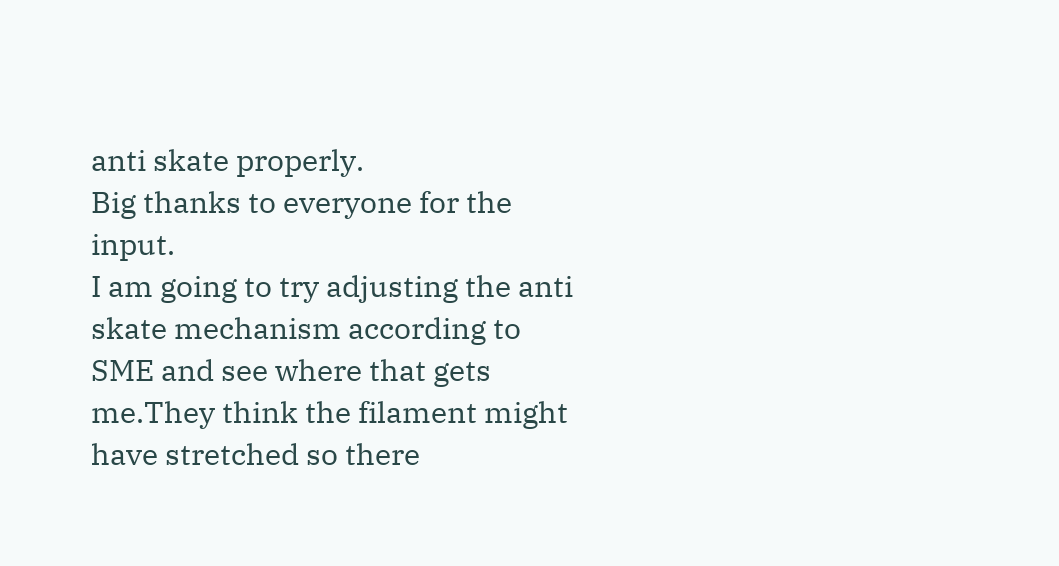anti skate properly.
Big thanks to everyone for the input.
I am going to try adjusting the anti skate mechanism according to SME and see where that gets me.They think the filament might have stretched so there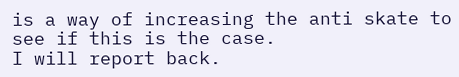is a way of increasing the anti skate to see if this is the case.
I will report back.